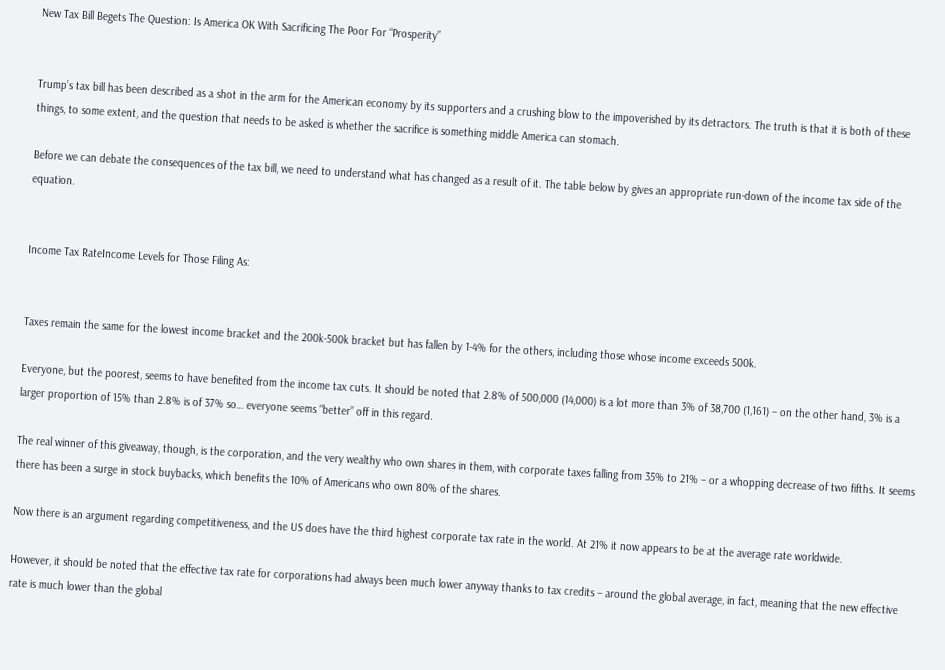New Tax Bill Begets The Question: Is America OK With Sacrificing The Poor For “Prosperity”


Trump’s tax bill has been described as a shot in the arm for the American economy by its supporters and a crushing blow to the impoverished by its detractors. The truth is that it is both of these things, to some extent, and the question that needs to be asked is whether the sacrifice is something middle America can stomach.

Before we can debate the consequences of the tax bill, we need to understand what has changed as a result of it. The table below by gives an appropriate run-down of the income tax side of the equation.


Income Tax RateIncome Levels for Those Filing As:


Taxes remain the same for the lowest income bracket and the 200k-500k bracket but has fallen by 1-4% for the others, including those whose income exceeds 500k.

Everyone, but the poorest, seems to have benefited from the income tax cuts. It should be noted that 2.8% of 500,000 (14,000) is a lot more than 3% of 38,700 (1,161) – on the other hand, 3% is a larger proportion of 15% than 2.8% is of 37% so… everyone seems “better” off in this regard.

The real winner of this giveaway, though, is the corporation, and the very wealthy who own shares in them, with corporate taxes falling from 35% to 21% – or a whopping decrease of two fifths. It seems there has been a surge in stock buybacks, which benefits the 10% of Americans who own 80% of the shares.

Now there is an argument regarding competitiveness, and the US does have the third highest corporate tax rate in the world. At 21% it now appears to be at the average rate worldwide.

However, it should be noted that the effective tax rate for corporations had always been much lower anyway thanks to tax credits – around the global average, in fact, meaning that the new effective rate is much lower than the global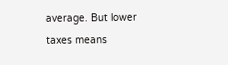average. But lower taxes means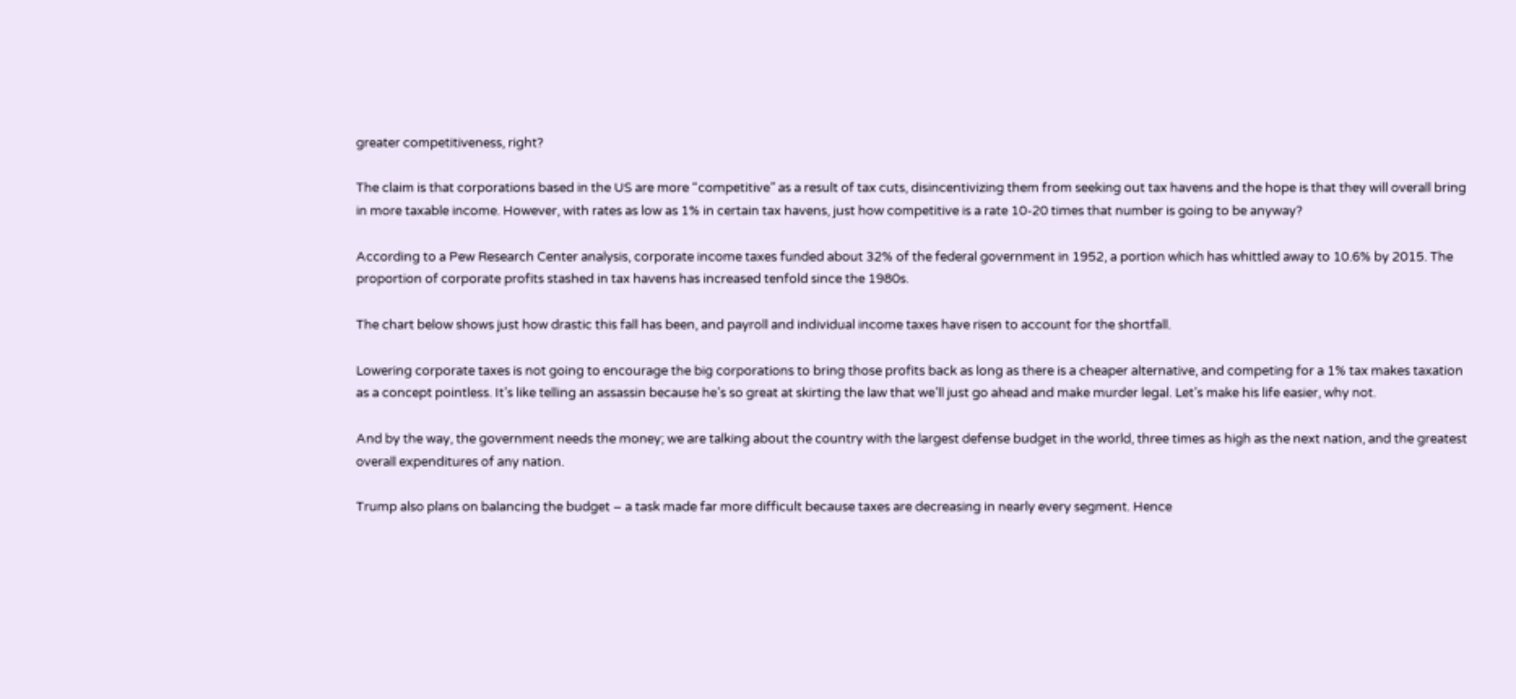greater competitiveness, right?

The claim is that corporations based in the US are more “competitive” as a result of tax cuts, disincentivizing them from seeking out tax havens and the hope is that they will overall bring in more taxable income. However, with rates as low as 1% in certain tax havens, just how competitive is a rate 10-20 times that number is going to be anyway?

According to a Pew Research Center analysis, corporate income taxes funded about 32% of the federal government in 1952, a portion which has whittled away to 10.6% by 2015. The proportion of corporate profits stashed in tax havens has increased tenfold since the 1980s.

The chart below shows just how drastic this fall has been, and payroll and individual income taxes have risen to account for the shortfall.

Lowering corporate taxes is not going to encourage the big corporations to bring those profits back as long as there is a cheaper alternative, and competing for a 1% tax makes taxation as a concept pointless. It’s like telling an assassin because he’s so great at skirting the law that we’ll just go ahead and make murder legal. Let’s make his life easier, why not.

And by the way, the government needs the money; we are talking about the country with the largest defense budget in the world, three times as high as the next nation, and the greatest overall expenditures of any nation.

Trump also plans on balancing the budget – a task made far more difficult because taxes are decreasing in nearly every segment. Hence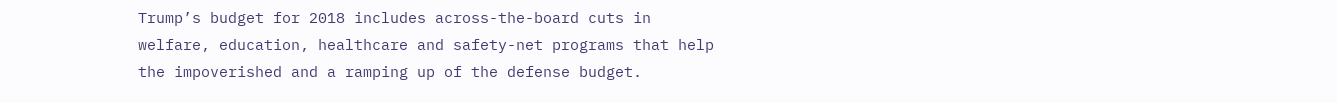Trump’s budget for 2018 includes across-the-board cuts in welfare, education, healthcare and safety-net programs that help the impoverished and a ramping up of the defense budget.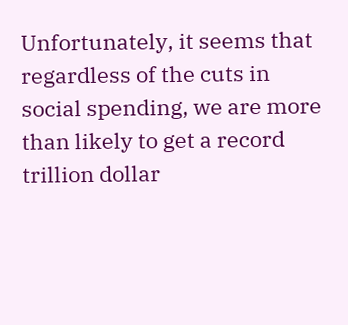Unfortunately, it seems that regardless of the cuts in social spending, we are more than likely to get a record trillion dollar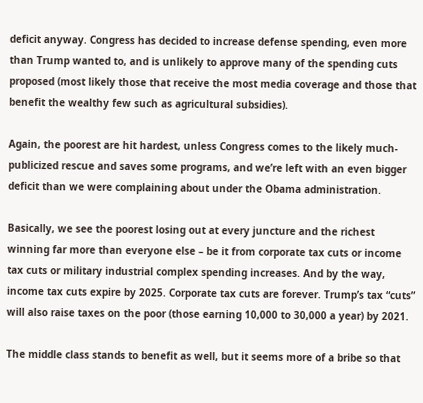deficit anyway. Congress has decided to increase defense spending, even more than Trump wanted to, and is unlikely to approve many of the spending cuts proposed (most likely those that receive the most media coverage and those that benefit the wealthy few such as agricultural subsidies).

Again, the poorest are hit hardest, unless Congress comes to the likely much-publicized rescue and saves some programs, and we’re left with an even bigger deficit than we were complaining about under the Obama administration.

Basically, we see the poorest losing out at every juncture and the richest winning far more than everyone else – be it from corporate tax cuts or income tax cuts or military industrial complex spending increases. And by the way, income tax cuts expire by 2025. Corporate tax cuts are forever. Trump’s tax “cuts” will also raise taxes on the poor (those earning 10,000 to 30,000 a year) by 2021.

The middle class stands to benefit as well, but it seems more of a bribe so that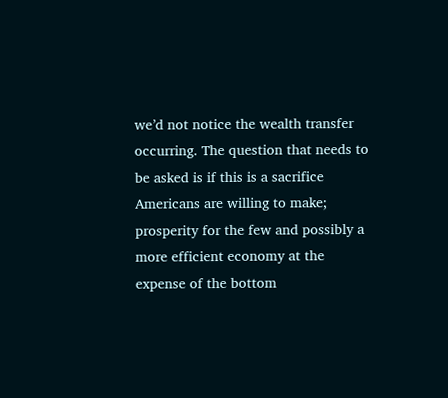we’d not notice the wealth transfer occurring. The question that needs to be asked is if this is a sacrifice Americans are willing to make; prosperity for the few and possibly a more efficient economy at the expense of the bottom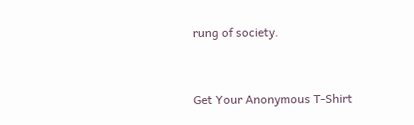rung of society.


Get Your Anonymous T-Shirt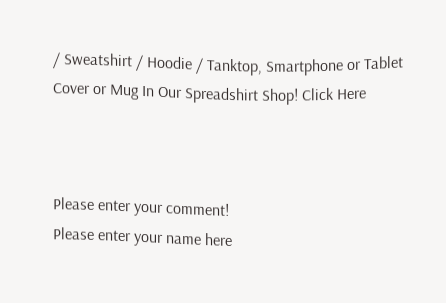/ Sweatshirt / Hoodie / Tanktop, Smartphone or Tablet Cover or Mug In Our Spreadshirt Shop! Click Here



Please enter your comment!
Please enter your name here